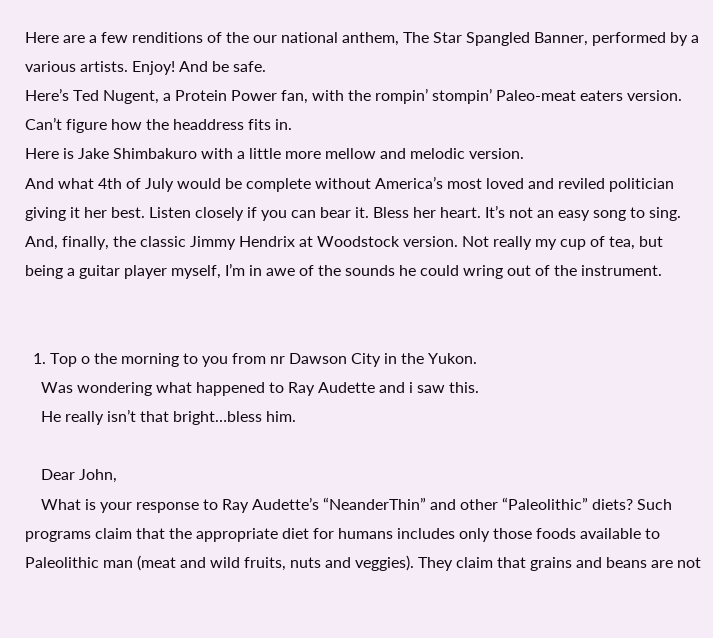Here are a few renditions of the our national anthem, The Star Spangled Banner, performed by a various artists. Enjoy! And be safe.
Here’s Ted Nugent, a Protein Power fan, with the rompin’ stompin’ Paleo-meat eaters version. Can’t figure how the headdress fits in.
Here is Jake Shimbakuro with a little more mellow and melodic version.
And what 4th of July would be complete without America’s most loved and reviled politician giving it her best. Listen closely if you can bear it. Bless her heart. It’s not an easy song to sing.
And, finally, the classic Jimmy Hendrix at Woodstock version. Not really my cup of tea, but being a guitar player myself, I’m in awe of the sounds he could wring out of the instrument.


  1. Top o the morning to you from nr Dawson City in the Yukon.
    Was wondering what happened to Ray Audette and i saw this.
    He really isn’t that bright…bless him.

    Dear John,
    What is your response to Ray Audette’s “NeanderThin” and other “Paleolithic” diets? Such programs claim that the appropriate diet for humans includes only those foods available to Paleolithic man (meat and wild fruits, nuts and veggies). They claim that grains and beans are not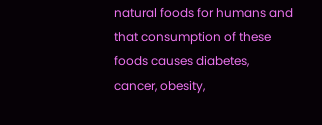natural foods for humans and that consumption of these foods causes diabetes, cancer, obesity,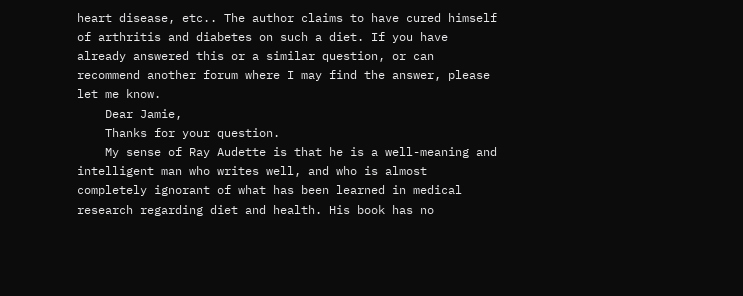heart disease, etc.. The author claims to have cured himself of arthritis and diabetes on such a diet. If you have already answered this or a similar question, or can recommend another forum where I may find the answer, please let me know.
    Dear Jamie,
    Thanks for your question.
    My sense of Ray Audette is that he is a well-meaning and intelligent man who writes well, and who is almost completely ignorant of what has been learned in medical research regarding diet and health. His book has no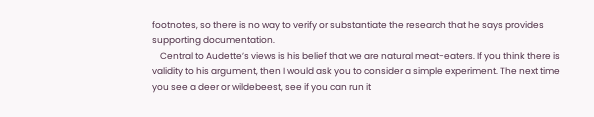footnotes, so there is no way to verify or substantiate the research that he says provides supporting documentation.
    Central to Audette’s views is his belief that we are natural meat-eaters. If you think there is validity to his argument, then I would ask you to consider a simple experiment. The next time you see a deer or wildebeest, see if you can run it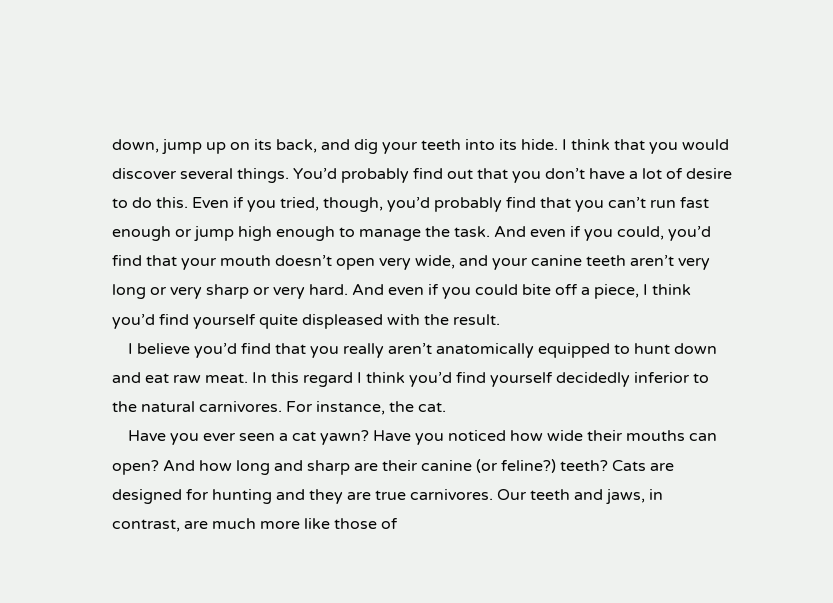down, jump up on its back, and dig your teeth into its hide. I think that you would discover several things. You’d probably find out that you don’t have a lot of desire to do this. Even if you tried, though, you’d probably find that you can’t run fast enough or jump high enough to manage the task. And even if you could, you’d find that your mouth doesn’t open very wide, and your canine teeth aren’t very long or very sharp or very hard. And even if you could bite off a piece, I think you’d find yourself quite displeased with the result.
    I believe you’d find that you really aren’t anatomically equipped to hunt down and eat raw meat. In this regard I think you’d find yourself decidedly inferior to the natural carnivores. For instance, the cat.
    Have you ever seen a cat yawn? Have you noticed how wide their mouths can open? And how long and sharp are their canine (or feline?) teeth? Cats are designed for hunting and they are true carnivores. Our teeth and jaws, in contrast, are much more like those of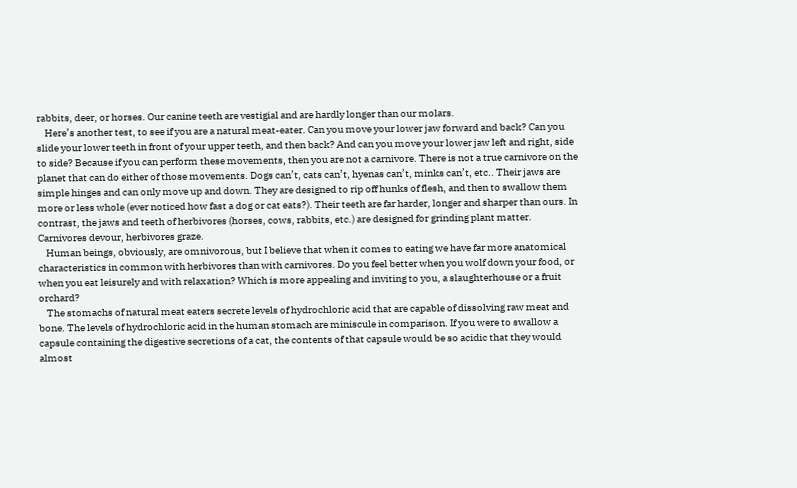rabbits, deer, or horses. Our canine teeth are vestigial and are hardly longer than our molars.
    Here’s another test, to see if you are a natural meat-eater. Can you move your lower jaw forward and back? Can you slide your lower teeth in front of your upper teeth, and then back? And can you move your lower jaw left and right, side to side? Because if you can perform these movements, then you are not a carnivore. There is not a true carnivore on the planet that can do either of those movements. Dogs can’t, cats can’t, hyenas can’t, minks can’t, etc.. Their jaws are simple hinges and can only move up and down. They are designed to rip off hunks of flesh, and then to swallow them more or less whole (ever noticed how fast a dog or cat eats?). Their teeth are far harder, longer and sharper than ours. In contrast, the jaws and teeth of herbivores (horses, cows, rabbits, etc.) are designed for grinding plant matter. Carnivores devour, herbivores graze.
    Human beings, obviously, are omnivorous, but I believe that when it comes to eating we have far more anatomical characteristics in common with herbivores than with carnivores. Do you feel better when you wolf down your food, or when you eat leisurely and with relaxation? Which is more appealing and inviting to you, a slaughterhouse or a fruit orchard?
    The stomachs of natural meat eaters secrete levels of hydrochloric acid that are capable of dissolving raw meat and bone. The levels of hydrochloric acid in the human stomach are miniscule in comparison. If you were to swallow a capsule containing the digestive secretions of a cat, the contents of that capsule would be so acidic that they would almost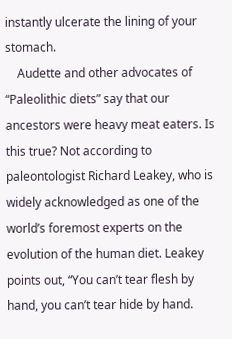instantly ulcerate the lining of your stomach.
    Audette and other advocates of “Paleolithic diets” say that our ancestors were heavy meat eaters. Is this true? Not according to paleontologist Richard Leakey, who is widely acknowledged as one of the world’s foremost experts on the evolution of the human diet. Leakey points out, “You can’t tear flesh by hand, you can’t tear hide by hand.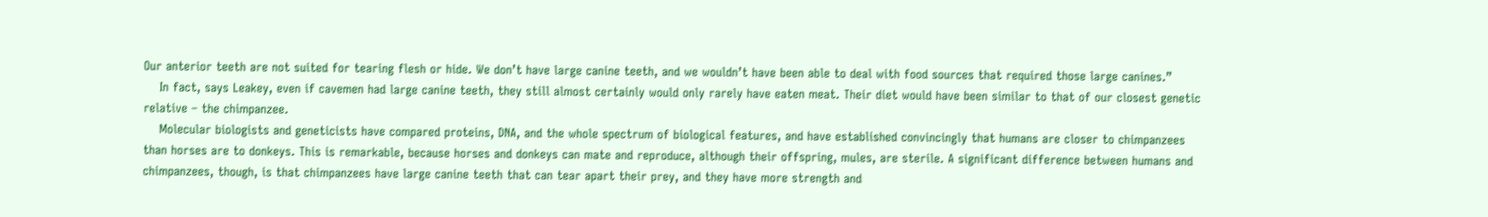Our anterior teeth are not suited for tearing flesh or hide. We don’t have large canine teeth, and we wouldn’t have been able to deal with food sources that required those large canines.”
    In fact, says Leakey, even if cavemen had large canine teeth, they still almost certainly would only rarely have eaten meat. Their diet would have been similar to that of our closest genetic relative – the chimpanzee.
    Molecular biologists and geneticists have compared proteins, DNA, and the whole spectrum of biological features, and have established convincingly that humans are closer to chimpanzees than horses are to donkeys. This is remarkable, because horses and donkeys can mate and reproduce, although their offspring, mules, are sterile. A significant difference between humans and chimpanzees, though, is that chimpanzees have large canine teeth that can tear apart their prey, and they have more strength and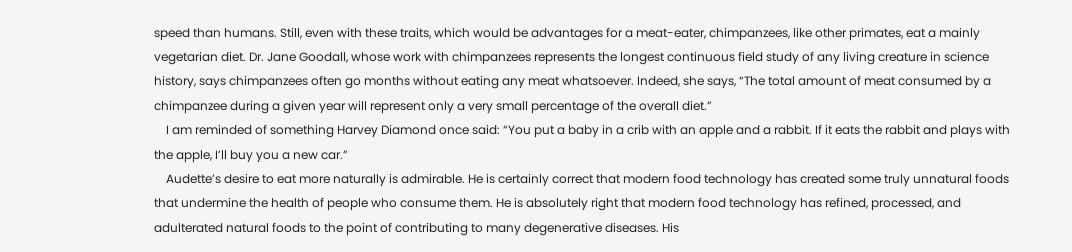speed than humans. Still, even with these traits, which would be advantages for a meat-eater, chimpanzees, like other primates, eat a mainly vegetarian diet. Dr. Jane Goodall, whose work with chimpanzees represents the longest continuous field study of any living creature in science history, says chimpanzees often go months without eating any meat whatsoever. Indeed, she says, “The total amount of meat consumed by a chimpanzee during a given year will represent only a very small percentage of the overall diet.”
    I am reminded of something Harvey Diamond once said: “You put a baby in a crib with an apple and a rabbit. If it eats the rabbit and plays with the apple, I’ll buy you a new car.”
    Audette’s desire to eat more naturally is admirable. He is certainly correct that modern food technology has created some truly unnatural foods that undermine the health of people who consume them. He is absolutely right that modern food technology has refined, processed, and adulterated natural foods to the point of contributing to many degenerative diseases. His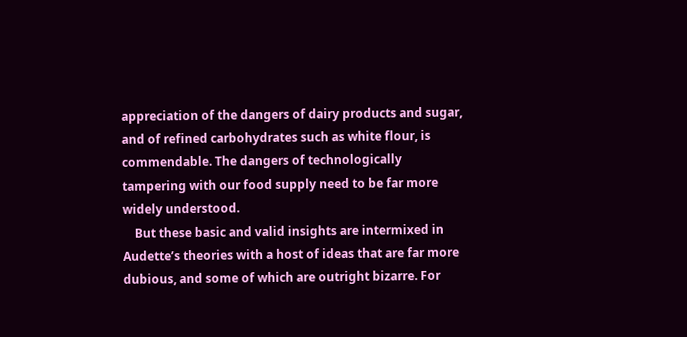appreciation of the dangers of dairy products and sugar, and of refined carbohydrates such as white flour, is commendable. The dangers of technologically tampering with our food supply need to be far more widely understood.
    But these basic and valid insights are intermixed in Audette’s theories with a host of ideas that are far more dubious, and some of which are outright bizarre. For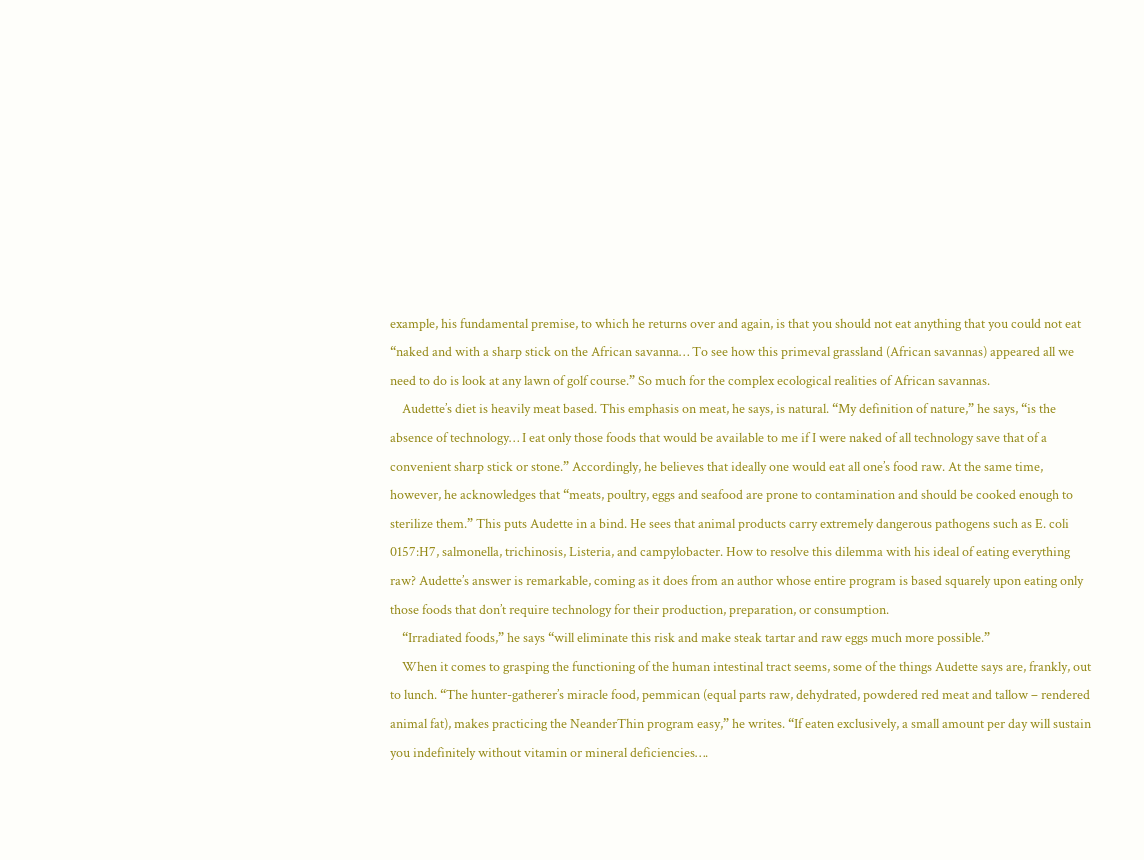example, his fundamental premise, to which he returns over and again, is that you should not eat anything that you could not eat “naked and with a sharp stick on the African savanna… To see how this primeval grassland (African savannas) appeared all we need to do is look at any lawn of golf course.” So much for the complex ecological realities of African savannas.
    Audette’s diet is heavily meat based. This emphasis on meat, he says, is natural. “My definition of nature,” he says, “is the absence of technology… I eat only those foods that would be available to me if I were naked of all technology save that of a convenient sharp stick or stone.” Accordingly, he believes that ideally one would eat all one’s food raw. At the same time, however, he acknowledges that “meats, poultry, eggs and seafood are prone to contamination and should be cooked enough to sterilize them.” This puts Audette in a bind. He sees that animal products carry extremely dangerous pathogens such as E. coli 0157:H7, salmonella, trichinosis, Listeria, and campylobacter. How to resolve this dilemma with his ideal of eating everything raw? Audette’s answer is remarkable, coming as it does from an author whose entire program is based squarely upon eating only those foods that don’t require technology for their production, preparation, or consumption.
    “Irradiated foods,” he says “will eliminate this risk and make steak tartar and raw eggs much more possible.”
    When it comes to grasping the functioning of the human intestinal tract seems, some of the things Audette says are, frankly, out to lunch. “The hunter-gatherer’s miracle food, pemmican (equal parts raw, dehydrated, powdered red meat and tallow – rendered animal fat), makes practicing the NeanderThin program easy,” he writes. “If eaten exclusively, a small amount per day will sustain you indefinitely without vitamin or mineral deficiencies….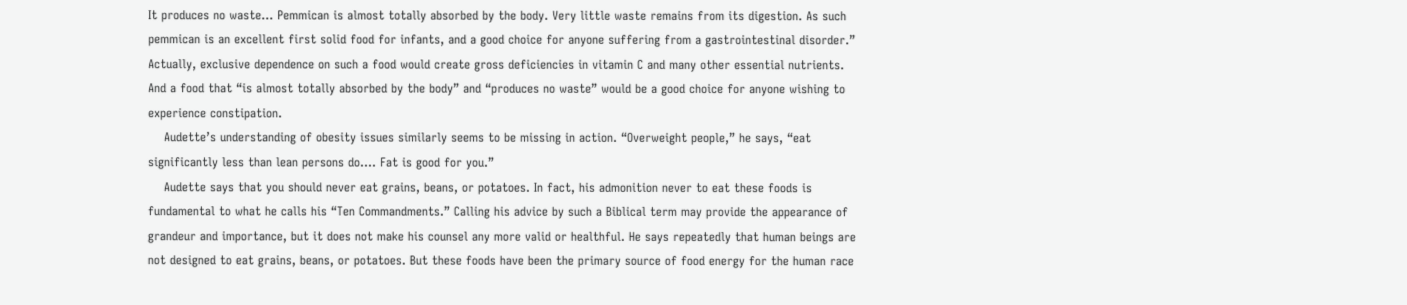It produces no waste… Pemmican is almost totally absorbed by the body. Very little waste remains from its digestion. As such pemmican is an excellent first solid food for infants, and a good choice for anyone suffering from a gastrointestinal disorder.” Actually, exclusive dependence on such a food would create gross deficiencies in vitamin C and many other essential nutrients. And a food that “is almost totally absorbed by the body” and “produces no waste” would be a good choice for anyone wishing to experience constipation.
    Audette’s understanding of obesity issues similarly seems to be missing in action. “Overweight people,” he says, “eat significantly less than lean persons do…. Fat is good for you.”
    Audette says that you should never eat grains, beans, or potatoes. In fact, his admonition never to eat these foods is fundamental to what he calls his “Ten Commandments.” Calling his advice by such a Biblical term may provide the appearance of grandeur and importance, but it does not make his counsel any more valid or healthful. He says repeatedly that human beings are not designed to eat grains, beans, or potatoes. But these foods have been the primary source of food energy for the human race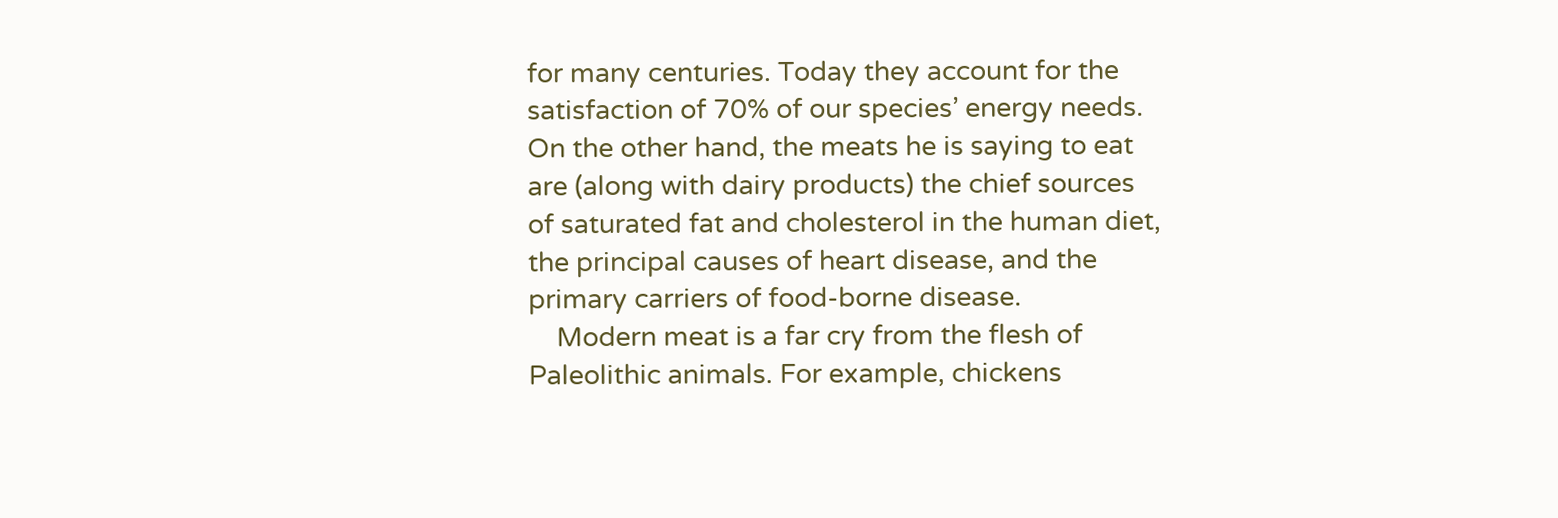for many centuries. Today they account for the satisfaction of 70% of our species’ energy needs. On the other hand, the meats he is saying to eat are (along with dairy products) the chief sources of saturated fat and cholesterol in the human diet, the principal causes of heart disease, and the primary carriers of food-borne disease.
    Modern meat is a far cry from the flesh of Paleolithic animals. For example, chickens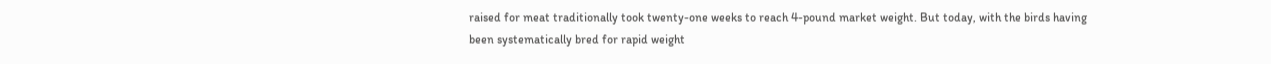raised for meat traditionally took twenty-one weeks to reach 4-pound market weight. But today, with the birds having been systematically bred for rapid weight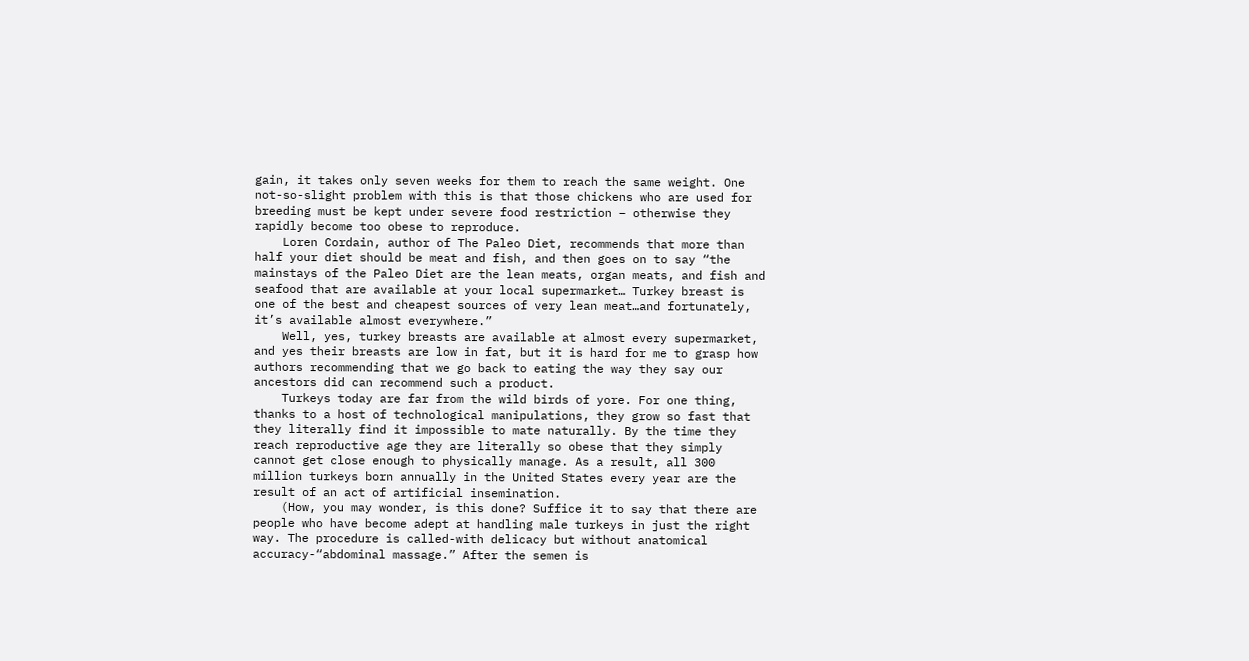gain, it takes only seven weeks for them to reach the same weight. One not-so-slight problem with this is that those chickens who are used for breeding must be kept under severe food restriction – otherwise they rapidly become too obese to reproduce.
    Loren Cordain, author of The Paleo Diet, recommends that more than half your diet should be meat and fish, and then goes on to say “the mainstays of the Paleo Diet are the lean meats, organ meats, and fish and seafood that are available at your local supermarket… Turkey breast is one of the best and cheapest sources of very lean meat…and fortunately, it’s available almost everywhere.”
    Well, yes, turkey breasts are available at almost every supermarket, and yes their breasts are low in fat, but it is hard for me to grasp how authors recommending that we go back to eating the way they say our ancestors did can recommend such a product.
    Turkeys today are far from the wild birds of yore. For one thing, thanks to a host of technological manipulations, they grow so fast that they literally find it impossible to mate naturally. By the time they reach reproductive age they are literally so obese that they simply cannot get close enough to physically manage. As a result, all 300 million turkeys born annually in the United States every year are the result of an act of artificial insemination.
    (How, you may wonder, is this done? Suffice it to say that there are people who have become adept at handling male turkeys in just the right way. The procedure is called-with delicacy but without anatomical accuracy-“abdominal massage.” After the semen is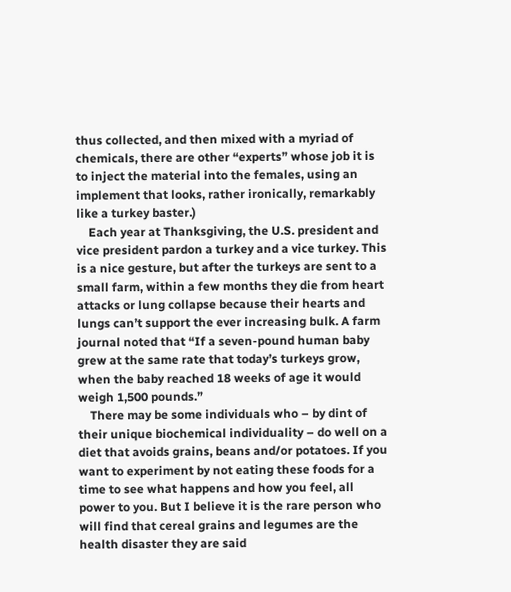thus collected, and then mixed with a myriad of chemicals, there are other “experts” whose job it is to inject the material into the females, using an implement that looks, rather ironically, remarkably like a turkey baster.)
    Each year at Thanksgiving, the U.S. president and vice president pardon a turkey and a vice turkey. This is a nice gesture, but after the turkeys are sent to a small farm, within a few months they die from heart attacks or lung collapse because their hearts and lungs can’t support the ever increasing bulk. A farm journal noted that “If a seven-pound human baby grew at the same rate that today’s turkeys grow, when the baby reached 18 weeks of age it would weigh 1,500 pounds.”
    There may be some individuals who – by dint of their unique biochemical individuality – do well on a diet that avoids grains, beans and/or potatoes. If you want to experiment by not eating these foods for a time to see what happens and how you feel, all power to you. But I believe it is the rare person who will find that cereal grains and legumes are the health disaster they are said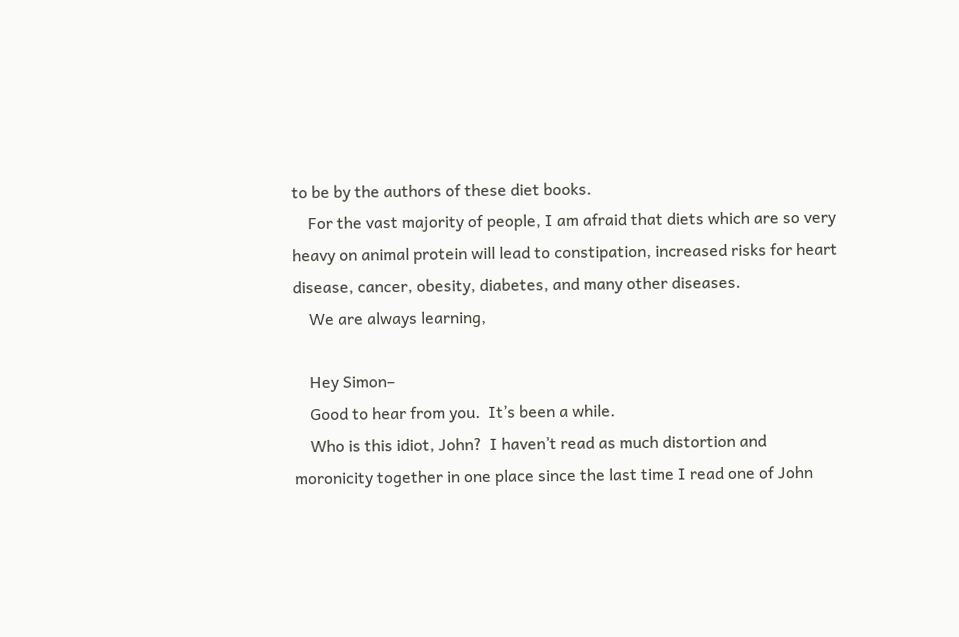to be by the authors of these diet books.
    For the vast majority of people, I am afraid that diets which are so very heavy on animal protein will lead to constipation, increased risks for heart disease, cancer, obesity, diabetes, and many other diseases.
    We are always learning,

    Hey Simon–
    Good to hear from you.  It’s been a while.
    Who is this idiot, John?  I haven’t read as much distortion and moronicity together in one place since the last time I read one of John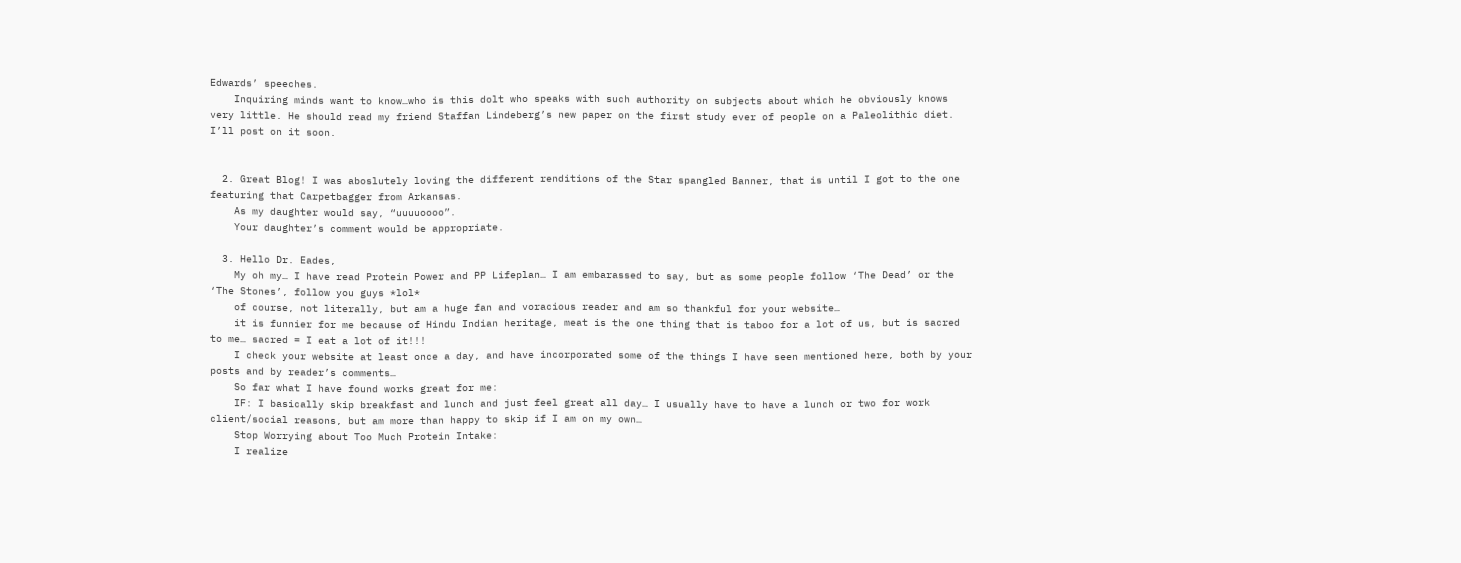Edwards’ speeches.
    Inquiring minds want to know…who is this dolt who speaks with such authority on subjects about which he obviously knows very little. He should read my friend Staffan Lindeberg’s new paper on the first study ever of people on a Paleolithic diet. I’ll post on it soon.


  2. Great Blog! I was aboslutely loving the different renditions of the Star spangled Banner, that is until I got to the one featuring that Carpetbagger from Arkansas.
    As my daughter would say, “uuuuoooo”.
    Your daughter’s comment would be appropriate.

  3. Hello Dr. Eades,
    My oh my… I have read Protein Power and PP Lifeplan… I am embarassed to say, but as some people follow ‘The Dead’ or the ‘The Stones’, follow you guys *lol*
    of course, not literally, but am a huge fan and voracious reader and am so thankful for your website…
    it is funnier for me because of Hindu Indian heritage, meat is the one thing that is taboo for a lot of us, but is sacred to me… sacred = I eat a lot of it!!!
    I check your website at least once a day, and have incorporated some of the things I have seen mentioned here, both by your posts and by reader’s comments…
    So far what I have found works great for me:
    IF: I basically skip breakfast and lunch and just feel great all day… I usually have to have a lunch or two for work client/social reasons, but am more than happy to skip if I am on my own…
    Stop Worrying about Too Much Protein Intake:
    I realize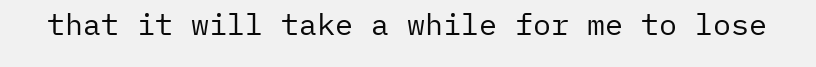that it will take a while for me to lose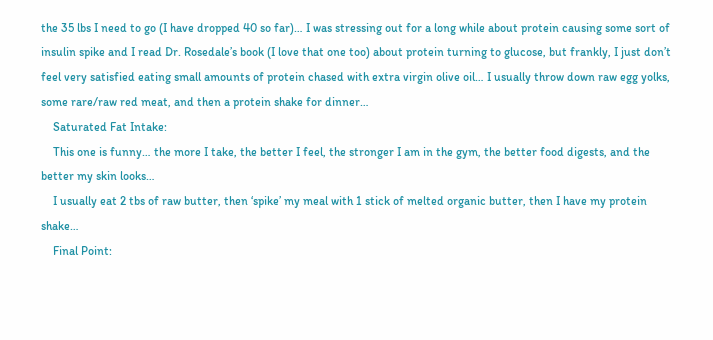the 35 lbs I need to go (I have dropped 40 so far)… I was stressing out for a long while about protein causing some sort of insulin spike and I read Dr. Rosedale’s book (I love that one too) about protein turning to glucose, but frankly, I just don’t feel very satisfied eating small amounts of protein chased with extra virgin olive oil… I usually throw down raw egg yolks, some rare/raw red meat, and then a protein shake for dinner…
    Saturated Fat Intake:
    This one is funny… the more I take, the better I feel, the stronger I am in the gym, the better food digests, and the better my skin looks…
    I usually eat 2 tbs of raw butter, then ‘spike’ my meal with 1 stick of melted organic butter, then I have my protein shake…
    Final Point: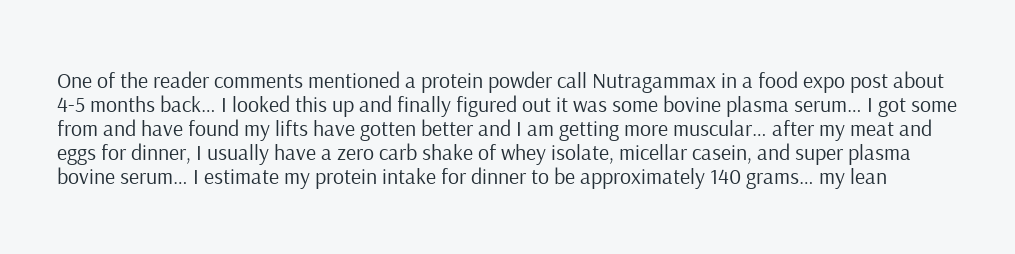One of the reader comments mentioned a protein powder call Nutragammax in a food expo post about 4-5 months back… I looked this up and finally figured out it was some bovine plasma serum… I got some from and have found my lifts have gotten better and I am getting more muscular… after my meat and eggs for dinner, I usually have a zero carb shake of whey isolate, micellar casein, and super plasma bovine serum… I estimate my protein intake for dinner to be approximately 140 grams… my lean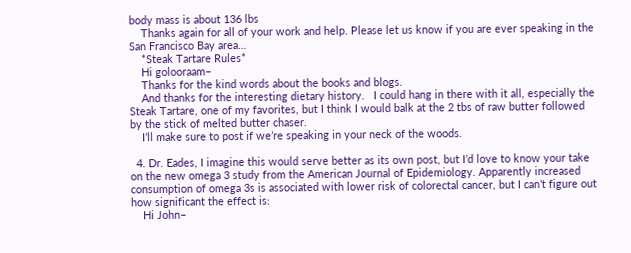body mass is about 136 lbs
    Thanks again for all of your work and help. Please let us know if you are ever speaking in the San Francisco Bay area…
    *Steak Tartare Rules*
    Hi golooraam–
    Thanks for the kind words about the books and blogs.
    And thanks for the interesting dietary history.   I could hang in there with it all, especially the Steak Tartare, one of my favorites, but I think I would balk at the 2 tbs of raw butter followed by the stick of melted butter chaser.
    I’ll make sure to post if we’re speaking in your neck of the woods.

  4. Dr. Eades, I imagine this would serve better as its own post, but I’d love to know your take on the new omega 3 study from the American Journal of Epidemiology. Apparently increased consumption of omega 3s is associated with lower risk of colorectal cancer, but I can’t figure out how significant the effect is:
    Hi John–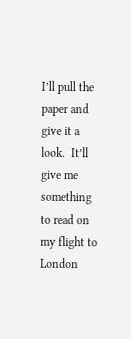I’ll pull the paper and give it a look.  It’ll give me something to read on my flight to London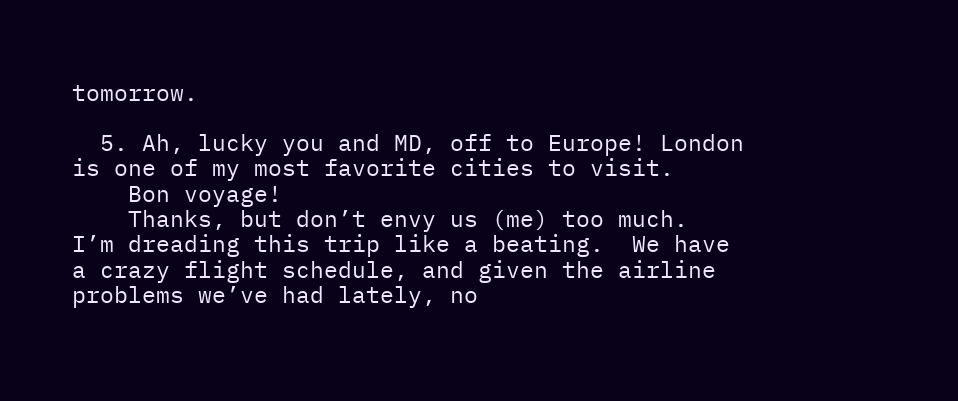tomorrow.

  5. Ah, lucky you and MD, off to Europe! London is one of my most favorite cities to visit.
    Bon voyage!
    Thanks, but don’t envy us (me) too much.  I’m dreading this trip like a beating.  We have a crazy flight schedule, and given the airline problems we’ve had lately, no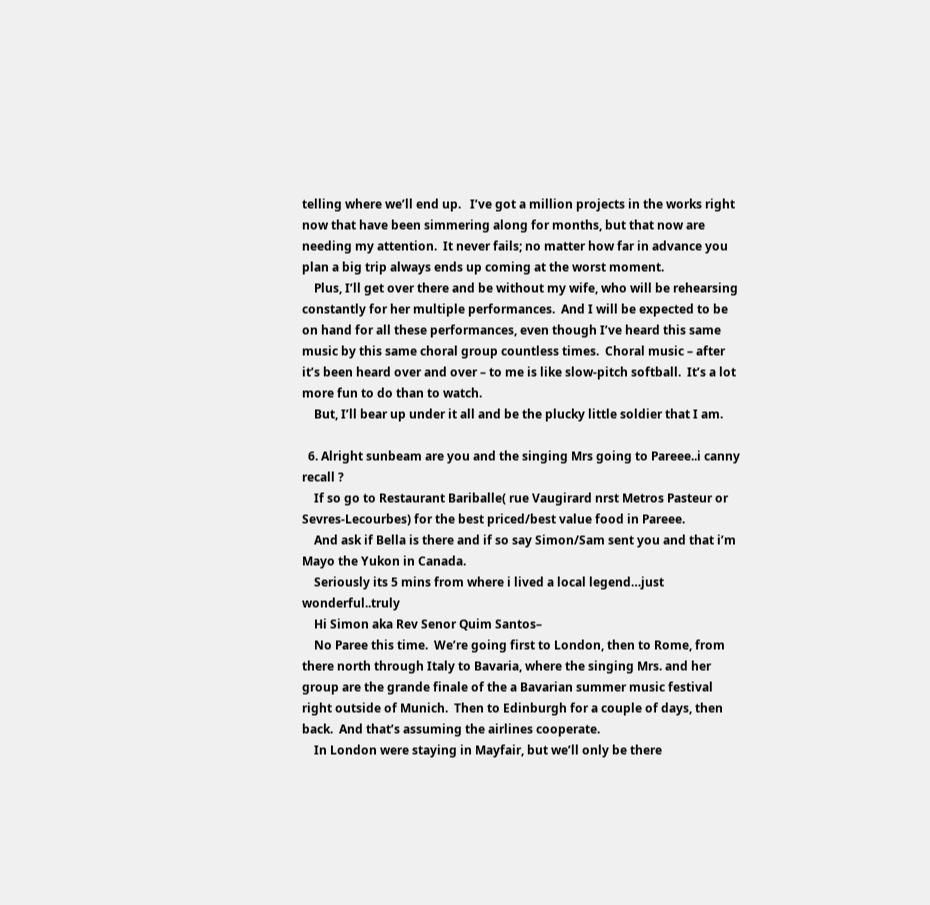telling where we’ll end up.   I’ve got a million projects in the works right now that have been simmering along for months, but that now are needing my attention.  It never fails; no matter how far in advance you plan a big trip always ends up coming at the worst moment.
    Plus, I’ll get over there and be without my wife, who will be rehearsing constantly for her multiple performances.  And I will be expected to be on hand for all these performances, even though I’ve heard this same music by this same choral group countless times.  Choral music – after it’s been heard over and over – to me is like slow-pitch softball.  It’s a lot more fun to do than to watch.
    But, I’ll bear up under it all and be the plucky little soldier that I am.

  6. Alright sunbeam are you and the singing Mrs going to Pareee..i canny recall ?
    If so go to Restaurant Bariballe( rue Vaugirard nrst Metros Pasteur or Sevres-Lecourbes) for the best priced/best value food in Pareee.
    And ask if Bella is there and if so say Simon/Sam sent you and that i’m Mayo the Yukon in Canada.
    Seriously its 5 mins from where i lived a local legend…just wonderful..truly
    Hi Simon aka Rev Senor Quim Santos–
    No Paree this time.  We’re going first to London, then to Rome, from there north through Italy to Bavaria, where the singing Mrs. and her group are the grande finale of the a Bavarian summer music festival right outside of Munich.  Then to Edinburgh for a couple of days, then back.  And that’s assuming the airlines cooperate.
    In London were staying in Mayfair, but we’ll only be there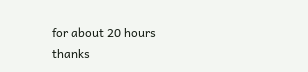for about 20 hours thanks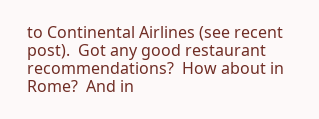to Continental Airlines (see recent post).  Got any good restaurant recommendations?  How about in Rome?  And in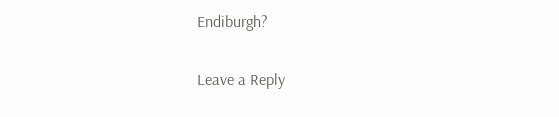Endiburgh?

Leave a Reply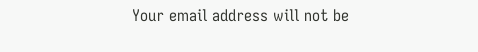Your email address will not be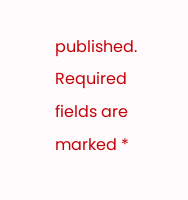published. Required fields are marked *